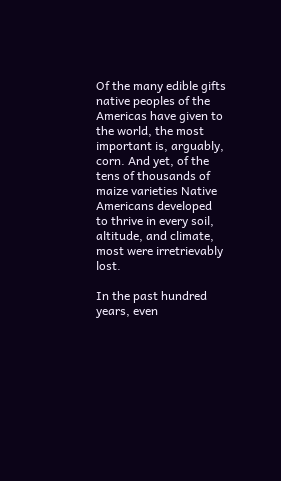Of the many edible gifts native peoples of the Americas have given to the world, the most important is, arguably, corn. And yet, of the tens of thousands of maize varieties Native Americans developed to thrive in every soil, altitude, and climate, most were irretrievably lost.

In the past hundred years, even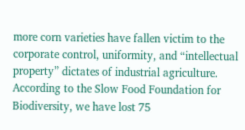more corn varieties have fallen victim to the corporate control, uniformity, and “intellectual property” dictates of industrial agriculture. According to the Slow Food Foundation for Biodiversity, we have lost 75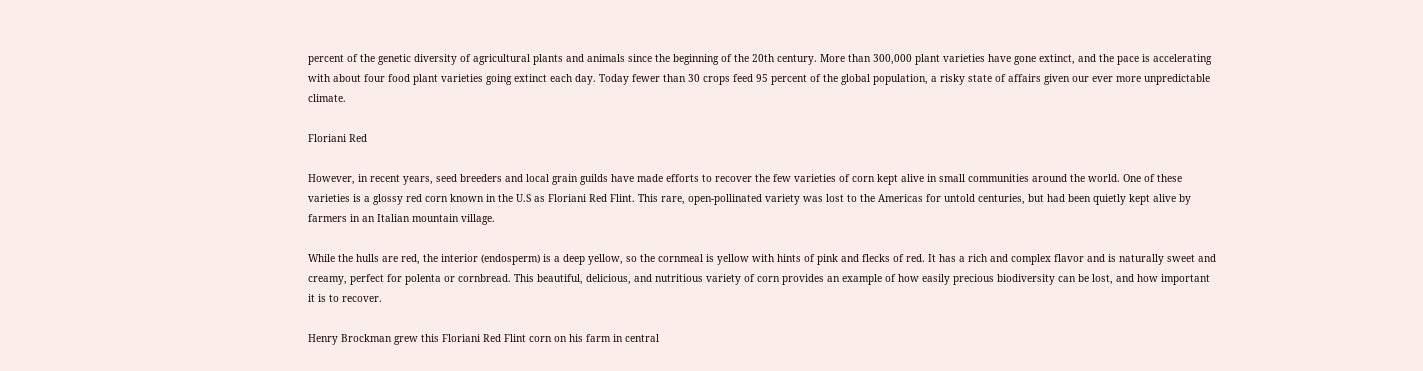percent of the genetic diversity of agricultural plants and animals since the beginning of the 20th century. More than 300,000 plant varieties have gone extinct, and the pace is accelerating with about four food plant varieties going extinct each day. Today fewer than 30 crops feed 95 percent of the global population, a risky state of affairs given our ever more unpredictable climate.

Floriani Red

However, in recent years, seed breeders and local grain guilds have made efforts to recover the few varieties of corn kept alive in small communities around the world. One of these varieties is a glossy red corn known in the U.S as Floriani Red Flint. This rare, open-pollinated variety was lost to the Americas for untold centuries, but had been quietly kept alive by farmers in an Italian mountain village.

While the hulls are red, the interior (endosperm) is a deep yellow, so the cornmeal is yellow with hints of pink and flecks of red. It has a rich and complex flavor and is naturally sweet and creamy, perfect for polenta or cornbread. This beautiful, delicious, and nutritious variety of corn provides an example of how easily precious biodiversity can be lost, and how important it is to recover.

Henry Brockman grew this Floriani Red Flint corn on his farm in central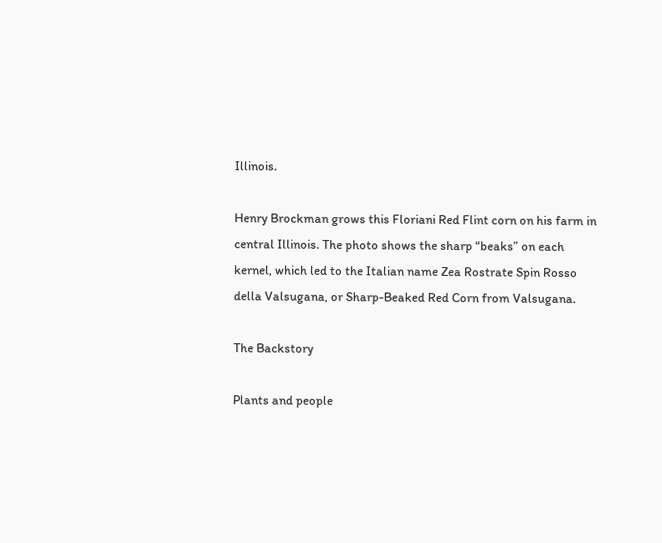Illinois.

Henry Brockman grows this Floriani Red Flint corn on his farm in central Illinois. The photo shows the sharp “beaks” on each kernel, which led to the Italian name Zea Rostrate Spin Rosso della Valsugana, or Sharp-Beaked Red Corn from Valsugana.

The Backstory

Plants and people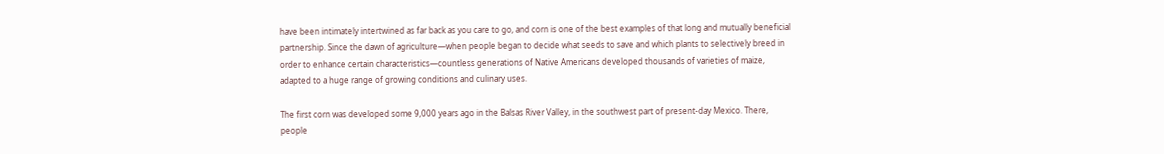have been intimately intertwined as far back as you care to go, and corn is one of the best examples of that long and mutually beneficial partnership. Since the dawn of agriculture—when people began to decide what seeds to save and which plants to selectively breed in order to enhance certain characteristics—countless generations of Native Americans developed thousands of varieties of maize, adapted to a huge range of growing conditions and culinary uses.

The first corn was developed some 9,000 years ago in the Balsas River Valley, in the southwest part of present-day Mexico. There, people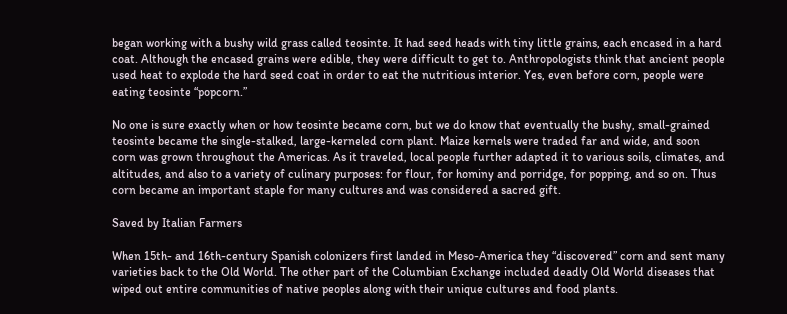began working with a bushy wild grass called teosinte. It had seed heads with tiny little grains, each encased in a hard coat. Although the encased grains were edible, they were difficult to get to. Anthropologists think that ancient people used heat to explode the hard seed coat in order to eat the nutritious interior. Yes, even before corn, people were eating teosinte “popcorn.”

No one is sure exactly when or how teosinte became corn, but we do know that eventually the bushy, small-grained teosinte became the single-stalked, large-kerneled corn plant. Maize kernels were traded far and wide, and soon corn was grown throughout the Americas. As it traveled, local people further adapted it to various soils, climates, and altitudes, and also to a variety of culinary purposes: for flour, for hominy and porridge, for popping, and so on. Thus corn became an important staple for many cultures and was considered a sacred gift.

Saved by Italian Farmers

When 15th- and 16th-century Spanish colonizers first landed in Meso-America they “discovered” corn and sent many varieties back to the Old World. The other part of the Columbian Exchange included deadly Old World diseases that wiped out entire communities of native peoples along with their unique cultures and food plants.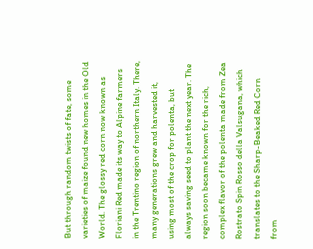But through random twists of fate, some varieties of maize found new homes in the Old World. The glossy red corn now known as Floriani Red made its way to Alpine farmers in the Trentino region of northern Italy. There, many generations grew and harvested it, using most of the crop for polenta, but always saving seed to plant the next year. The region soon became known for the rich, complex flavor of the polenta made from Zea Rostrato Spin Rosso della Valsugana, which translates to the Sharp-Beaked Red Corn from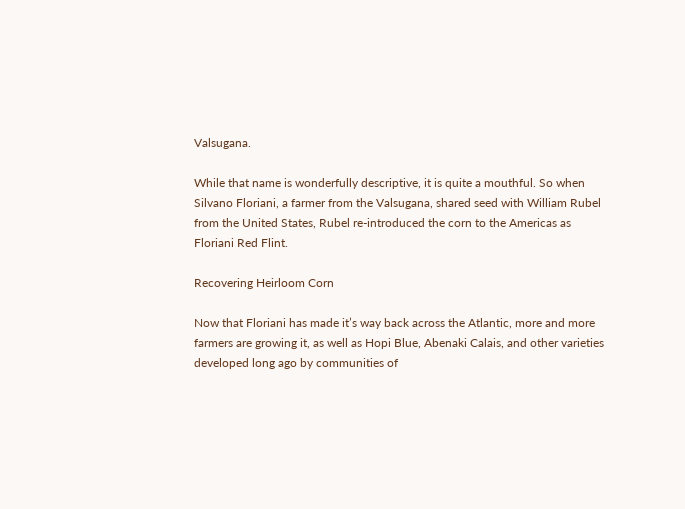Valsugana.

While that name is wonderfully descriptive, it is quite a mouthful. So when Silvano Floriani, a farmer from the Valsugana, shared seed with William Rubel from the United States, Rubel re-introduced the corn to the Americas as Floriani Red Flint.

Recovering Heirloom Corn

Now that Floriani has made it’s way back across the Atlantic, more and more farmers are growing it, as well as Hopi Blue, Abenaki Calais, and other varieties developed long ago by communities of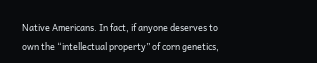Native Americans. In fact, if anyone deserves to own the “intellectual property” of corn genetics,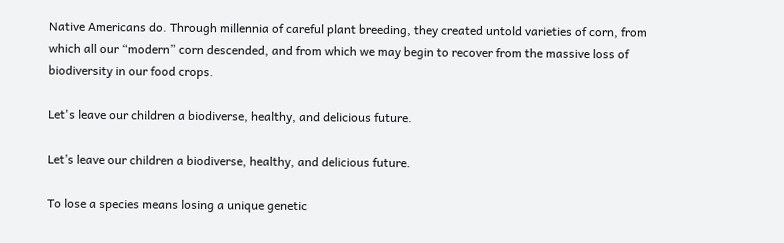Native Americans do. Through millennia of careful plant breeding, they created untold varieties of corn, from which all our “modern” corn descended, and from which we may begin to recover from the massive loss of biodiversity in our food crops.

Let's leave our children a biodiverse, healthy, and delicious future.

Let’s leave our children a biodiverse, healthy, and delicious future.

To lose a species means losing a unique genetic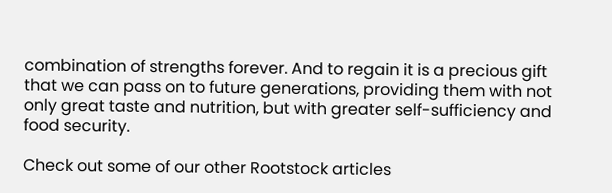combination of strengths forever. And to regain it is a precious gift that we can pass on to future generations, providing them with not only great taste and nutrition, but with greater self-sufficiency and food security.

Check out some of our other Rootstock articles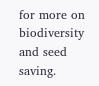for more on biodiversity and seed saving.